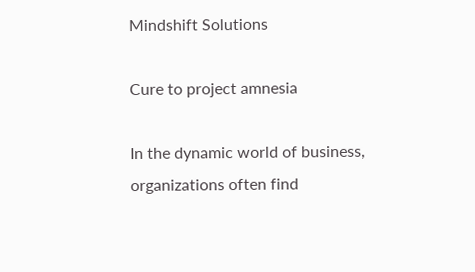Mindshift Solutions

Cure to project amnesia

In the dynamic world of business, organizations often find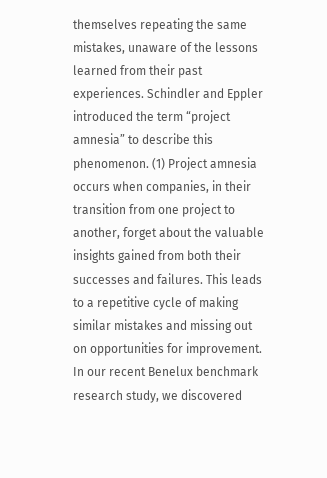themselves repeating the same mistakes, unaware of the lessons learned from their past experiences. Schindler and Eppler introduced the term “project amnesia” to describe this phenomenon. (1) Project amnesia occurs when companies, in their transition from one project to another, forget about the valuable insights gained from both their successes and failures. This leads to a repetitive cycle of making similar mistakes and missing out on opportunities for improvement.
In our recent Benelux benchmark research study, we discovered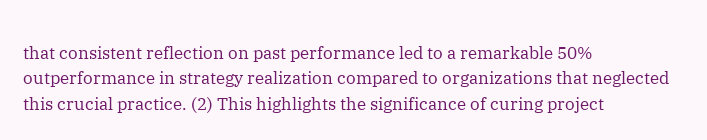that consistent reflection on past performance led to a remarkable 50% outperformance in strategy realization compared to organizations that neglected this crucial practice. (2) This highlights the significance of curing project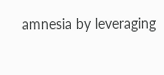amnesia by leveraging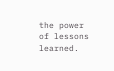the power of lessons learned.